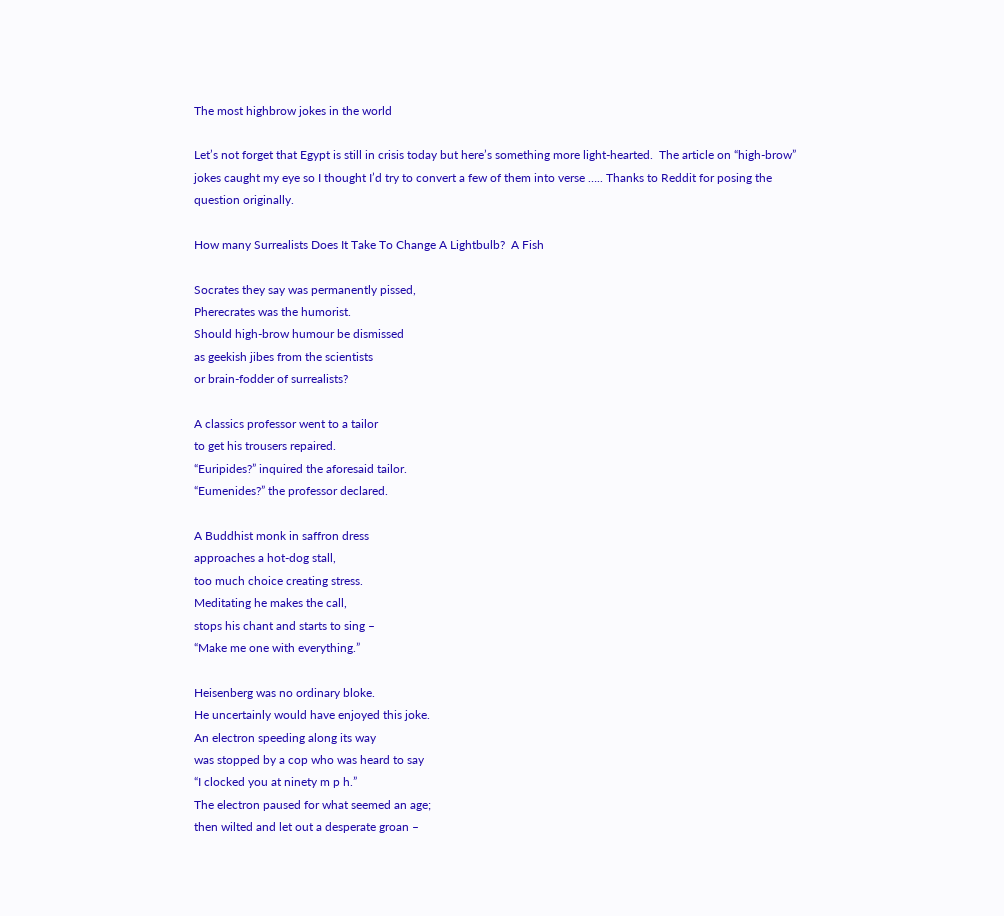The most highbrow jokes in the world

Let’s not forget that Egypt is still in crisis today but here’s something more light-hearted.  The article on “high-brow” jokes caught my eye so I thought I’d try to convert a few of them into verse ….. Thanks to Reddit for posing the question originally.

How many Surrealists Does It Take To Change A Lightbulb?  A Fish

Socrates they say was permanently pissed,
Pherecrates was the humorist.
Should high-brow humour be dismissed
as geekish jibes from the scientists
or brain-fodder of surrealists?

A classics professor went to a tailor
to get his trousers repaired.
“Euripides?” inquired the aforesaid tailor.
“Eumenides?” the professor declared.

A Buddhist monk in saffron dress
approaches a hot-dog stall,
too much choice creating stress.
Meditating he makes the call,
stops his chant and starts to sing –
“Make me one with everything.”

Heisenberg was no ordinary bloke.
He uncertainly would have enjoyed this joke.
An electron speeding along its way
was stopped by a cop who was heard to say
“I clocked you at ninety m p h.”
The electron paused for what seemed an age;
then wilted and let out a desperate groan –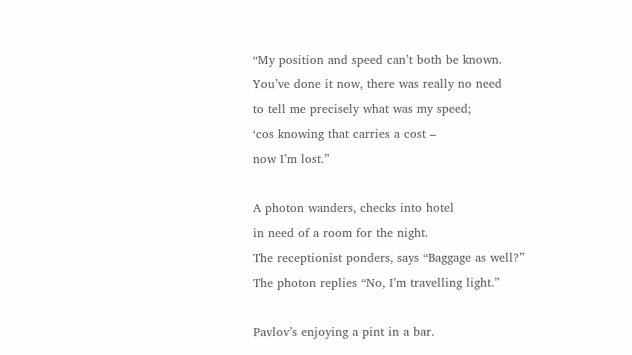“My position and speed can’t both be known.
You’ve done it now, there was really no need
to tell me precisely what was my speed;
‘cos knowing that carries a cost –
now I’m lost.”

A photon wanders, checks into hotel
in need of a room for the night.
The receptionist ponders, says “Baggage as well?”
The photon replies “No, I’m travelling light.”

Pavlov’s enjoying a pint in a bar.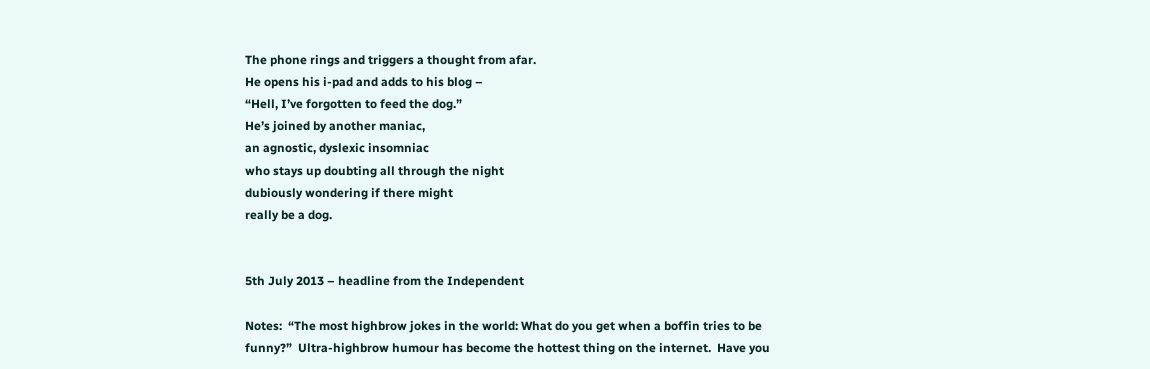The phone rings and triggers a thought from afar.
He opens his i-pad and adds to his blog –
“Hell, I’ve forgotten to feed the dog.”
He’s joined by another maniac,
an agnostic, dyslexic insomniac
who stays up doubting all through the night
dubiously wondering if there might
really be a dog.


5th July 2013 – headline from the Independent

Notes:  “The most highbrow jokes in the world: What do you get when a boffin tries to be funny?”  Ultra-highbrow humour has become the hottest thing on the internet.  Have you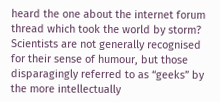heard the one about the internet forum thread which took the world by storm?  Scientists are not generally recognised for their sense of humour, but those disparagingly referred to as “geeks” by the more intellectually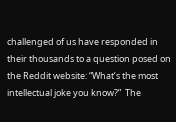challenged of us have responded in their thousands to a question posed on the Reddit website: “What’s the most intellectual joke you know?”  The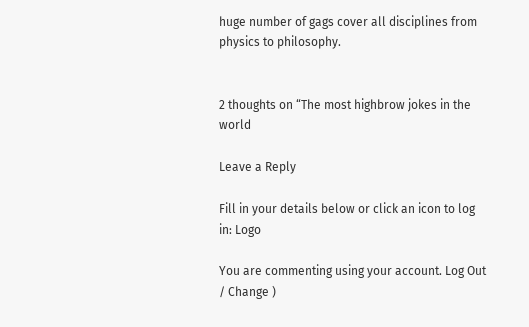huge number of gags cover all disciplines from physics to philosophy.


2 thoughts on “The most highbrow jokes in the world

Leave a Reply

Fill in your details below or click an icon to log in: Logo

You are commenting using your account. Log Out / Change )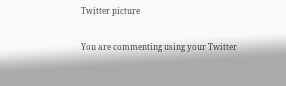Twitter picture

You are commenting using your Twitter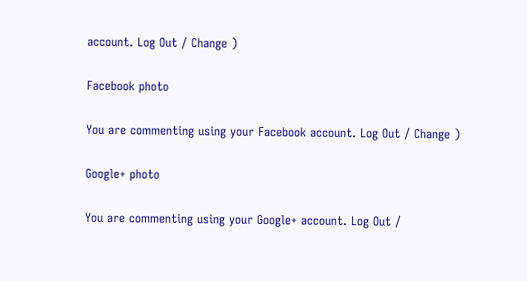account. Log Out / Change )

Facebook photo

You are commenting using your Facebook account. Log Out / Change )

Google+ photo

You are commenting using your Google+ account. Log Out /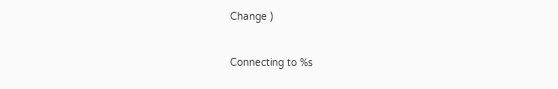Change )

Connecting to %s